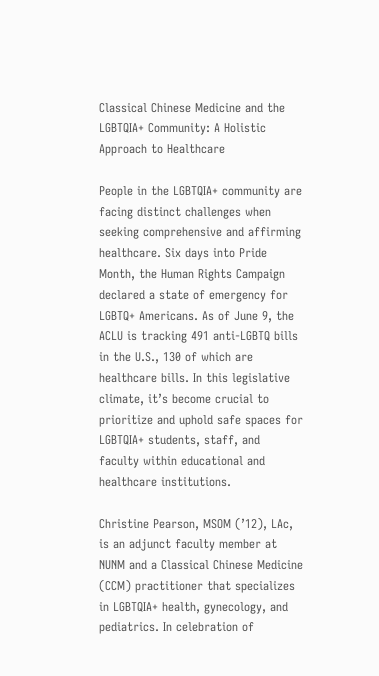Classical Chinese Medicine and the LGBTQIA+ Community: A Holistic Approach to Healthcare

People in the LGBTQIA+ community are facing distinct challenges when seeking comprehensive and affirming healthcare. Six days into Pride Month, the Human Rights Campaign declared a state of emergency for LGBTQ+ Americans. As of June 9, the ACLU is tracking 491 anti-LGBTQ bills in the U.S., 130 of which are healthcare bills. In this legislative climate, it’s become crucial to prioritize and uphold safe spaces for LGBTQIA+ students, staff, and faculty within educational and healthcare institutions.

Christine Pearson, MSOM (’12), LAc, is an adjunct faculty member at NUNM and a Classical Chinese Medicine (CCM) practitioner that specializes in LGBTQIA+ health, gynecology, and pediatrics. In celebration of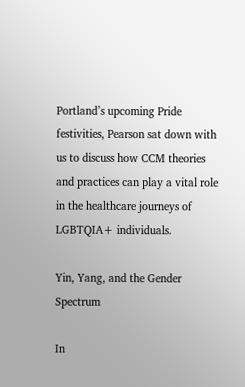Portland’s upcoming Pride festivities, Pearson sat down with us to discuss how CCM theories and practices can play a vital role in the healthcare journeys of LGBTQIA+ individuals.

Yin, Yang, and the Gender Spectrum

In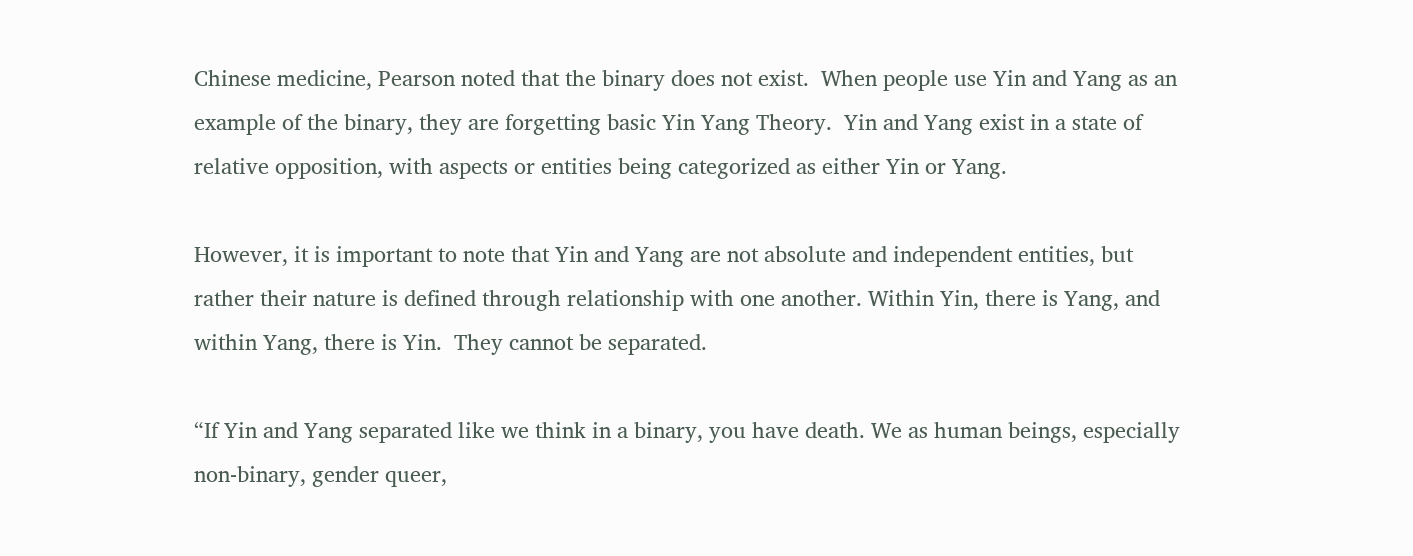Chinese medicine, Pearson noted that the binary does not exist.  When people use Yin and Yang as an example of the binary, they are forgetting basic Yin Yang Theory.  Yin and Yang exist in a state of relative opposition, with aspects or entities being categorized as either Yin or Yang.

However, it is important to note that Yin and Yang are not absolute and independent entities, but rather their nature is defined through relationship with one another. Within Yin, there is Yang, and within Yang, there is Yin.  They cannot be separated.

“If Yin and Yang separated like we think in a binary, you have death. We as human beings, especially non-binary, gender queer,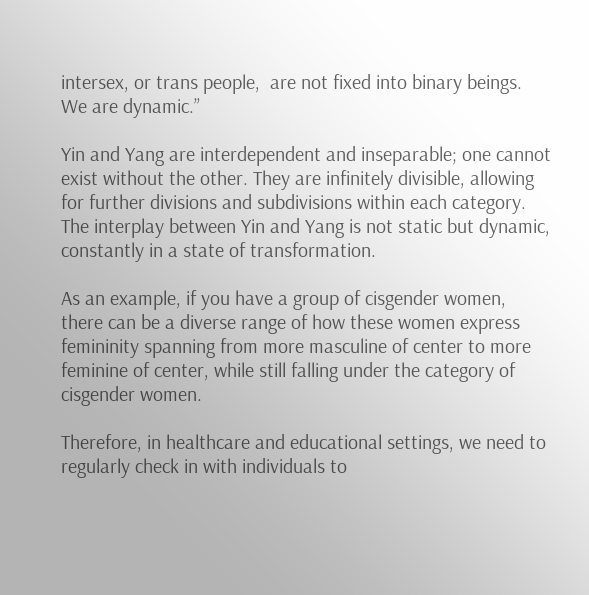intersex, or trans people,  are not fixed into binary beings. We are dynamic.”

Yin and Yang are interdependent and inseparable; one cannot exist without the other. They are infinitely divisible, allowing for further divisions and subdivisions within each category. The interplay between Yin and Yang is not static but dynamic, constantly in a state of transformation.

As an example, if you have a group of cisgender women, there can be a diverse range of how these women express femininity spanning from more masculine of center to more feminine of center, while still falling under the category of cisgender women.

Therefore, in healthcare and educational settings, we need to regularly check in with individuals to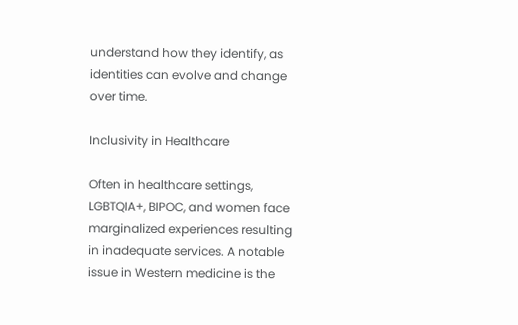understand how they identify, as identities can evolve and change over time.

Inclusivity in Healthcare

Often in healthcare settings, LGBTQIA+, BIPOC, and women face marginalized experiences resulting in inadequate services. A notable issue in Western medicine is the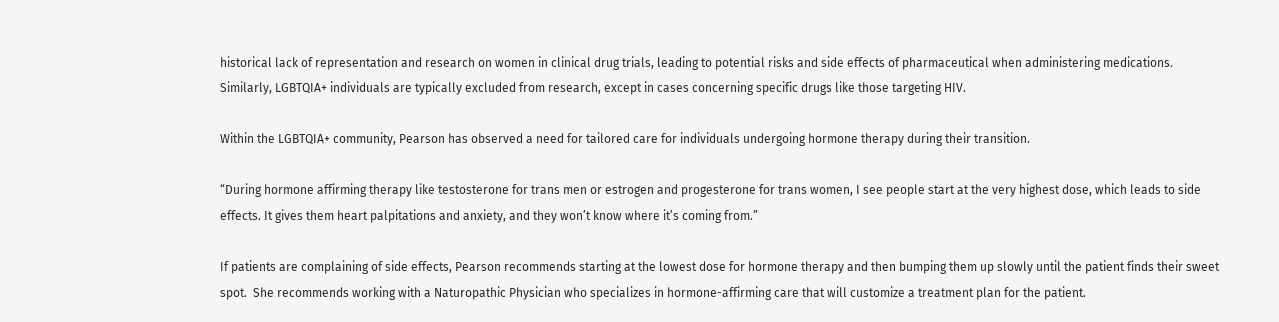historical lack of representation and research on women in clinical drug trials, leading to potential risks and side effects of pharmaceutical when administering medications.  Similarly, LGBTQIA+ individuals are typically excluded from research, except in cases concerning specific drugs like those targeting HIV.

Within the LGBTQIA+ community, Pearson has observed a need for tailored care for individuals undergoing hormone therapy during their transition.

“During hormone affirming therapy like testosterone for trans men or estrogen and progesterone for trans women, I see people start at the very highest dose, which leads to side effects. It gives them heart palpitations and anxiety, and they won’t know where it’s coming from.”

If patients are complaining of side effects, Pearson recommends starting at the lowest dose for hormone therapy and then bumping them up slowly until the patient finds their sweet spot.  She recommends working with a Naturopathic Physician who specializes in hormone-affirming care that will customize a treatment plan for the patient.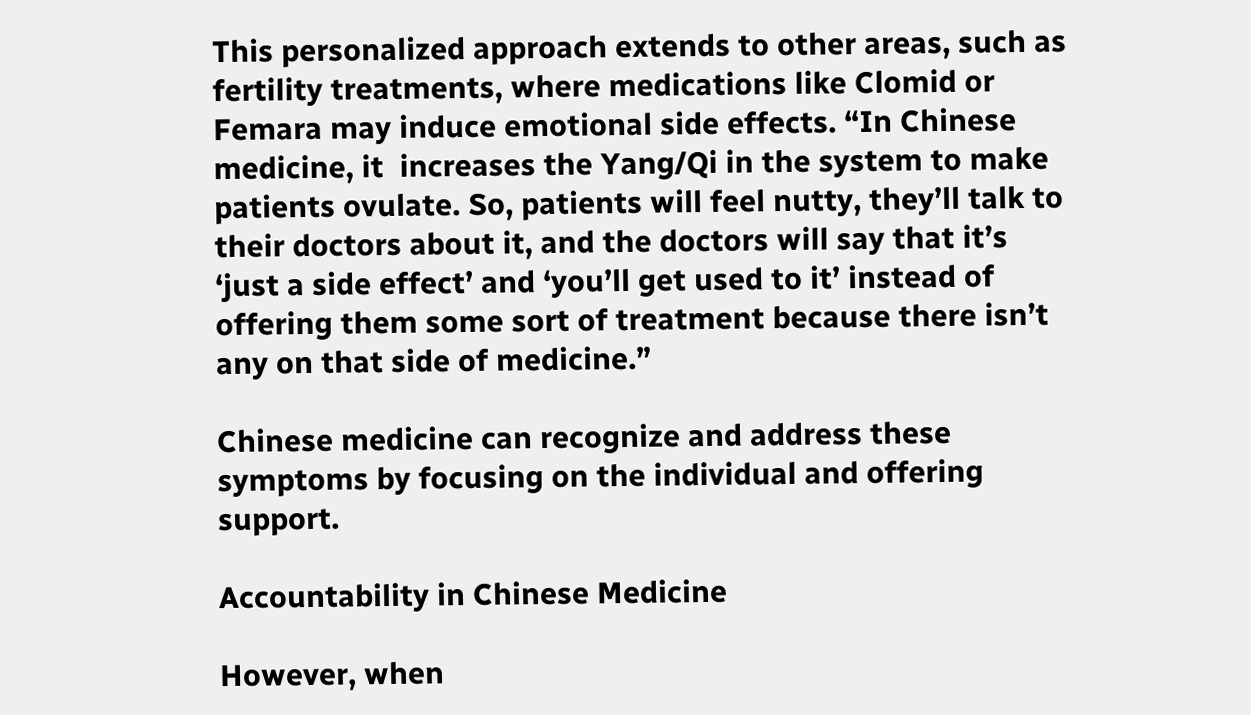This personalized approach extends to other areas, such as fertility treatments, where medications like Clomid or Femara may induce emotional side effects. “In Chinese medicine, it  increases the Yang/Qi in the system to make patients ovulate. So, patients will feel nutty, they’ll talk to their doctors about it, and the doctors will say that it’s ‘just a side effect’ and ‘you’ll get used to it’ instead of offering them some sort of treatment because there isn’t any on that side of medicine.”

Chinese medicine can recognize and address these symptoms by focusing on the individual and offering support.

Accountability in Chinese Medicine

However, when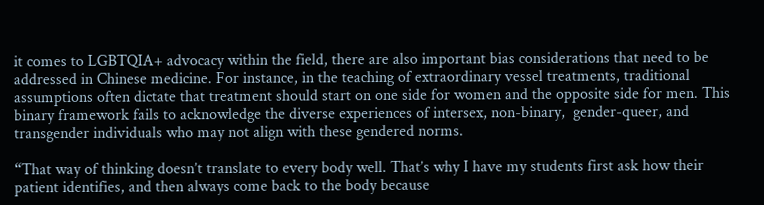it comes to LGBTQIA+ advocacy within the field, there are also important bias considerations that need to be addressed in Chinese medicine. For instance, in the teaching of extraordinary vessel treatments, traditional assumptions often dictate that treatment should start on one side for women and the opposite side for men. This binary framework fails to acknowledge the diverse experiences of intersex, non-binary,  gender-queer, and transgender individuals who may not align with these gendered norms.

“That way of thinking doesn’t translate to every body well. That’s why I have my students first ask how their patient identifies, and then always come back to the body because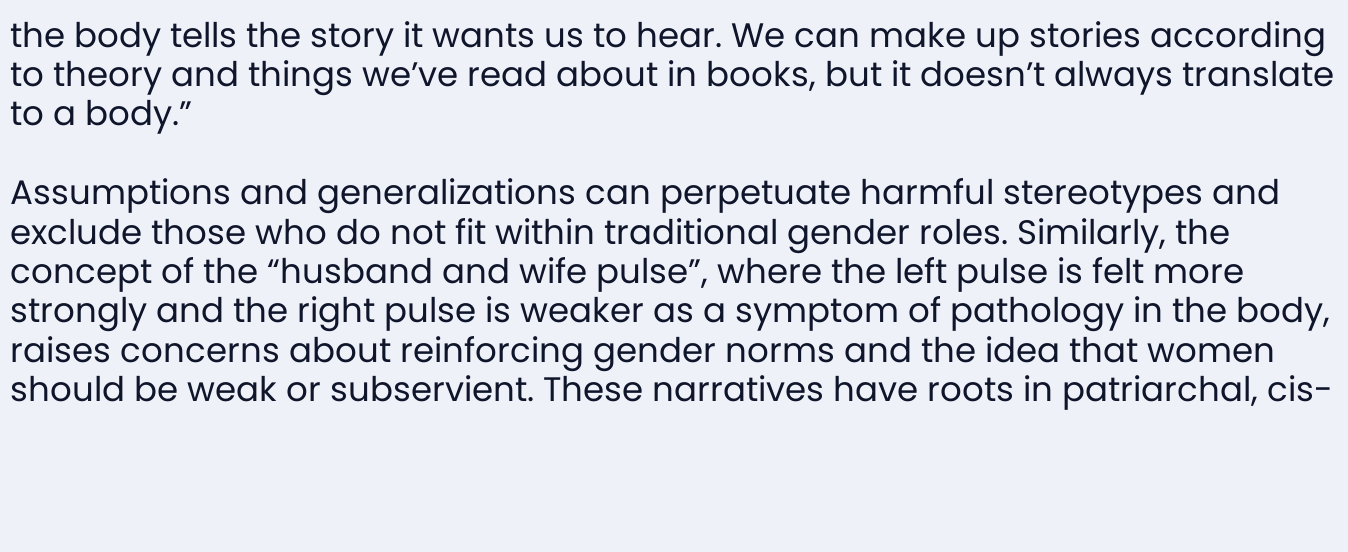the body tells the story it wants us to hear. We can make up stories according to theory and things we’ve read about in books, but it doesn’t always translate to a body.”

Assumptions and generalizations can perpetuate harmful stereotypes and exclude those who do not fit within traditional gender roles. Similarly, the concept of the “husband and wife pulse”, where the left pulse is felt more strongly and the right pulse is weaker as a symptom of pathology in the body,  raises concerns about reinforcing gender norms and the idea that women should be weak or subservient. These narratives have roots in patriarchal, cis-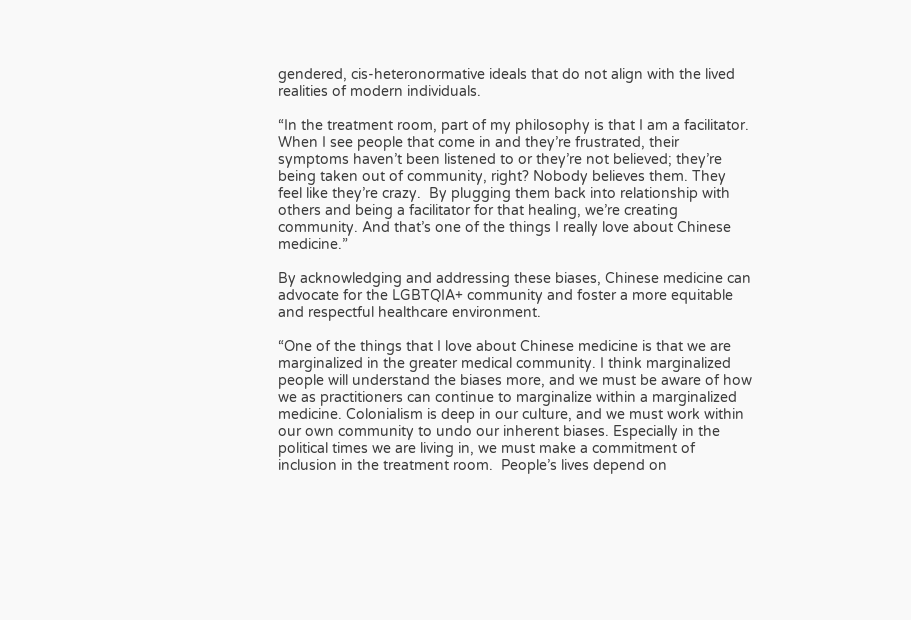gendered, cis-heteronormative ideals that do not align with the lived realities of modern individuals.

“In the treatment room, part of my philosophy is that I am a facilitator. When I see people that come in and they’re frustrated, their symptoms haven’t been listened to or they’re not believed; they’re being taken out of community, right? Nobody believes them. They feel like they’re crazy.  By plugging them back into relationship with others and being a facilitator for that healing, we’re creating community. And that’s one of the things I really love about Chinese medicine.”

By acknowledging and addressing these biases, Chinese medicine can advocate for the LGBTQIA+ community and foster a more equitable and respectful healthcare environment.

“One of the things that I love about Chinese medicine is that we are marginalized in the greater medical community. I think marginalized people will understand the biases more, and we must be aware of how we as practitioners can continue to marginalize within a marginalized medicine. Colonialism is deep in our culture, and we must work within our own community to undo our inherent biases. Especially in the political times we are living in, we must make a commitment of inclusion in the treatment room.  People’s lives depend on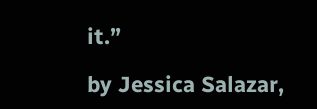it.”

by Jessica Salazar,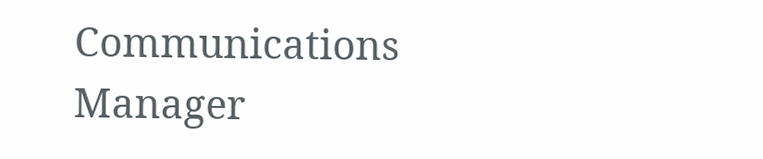Communications Manager